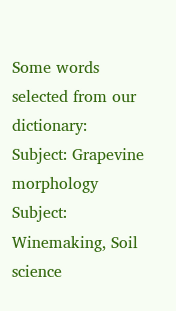Some words selected from our dictionary:
Subject: Grapevine morphology
Subject: Winemaking, Soil science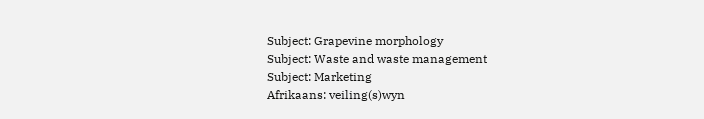Subject: Grapevine morphology
Subject: Waste and waste management
Subject: Marketing
Afrikaans: veiling(s)wyn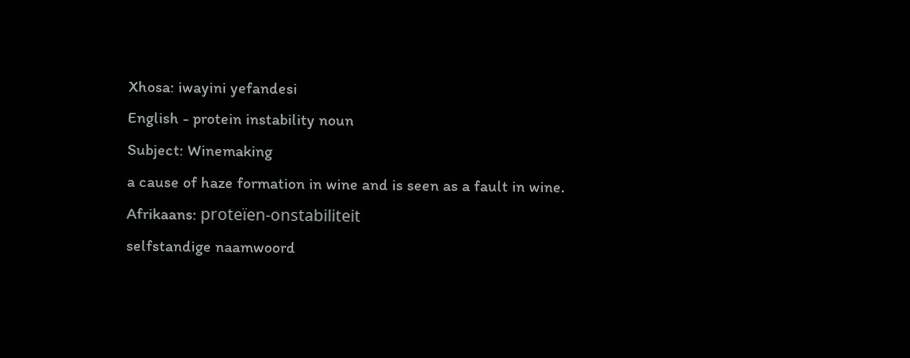Xhosa: iwayini yefandesi
English - protein instability noun
Subject: Winemaking
a cause of haze formation in wine and is seen as a fault in wine.
Afrikaans: proteïen-onstabiliteit
selfstandige naamwoord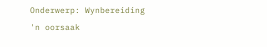Onderwerp: Wynbereiding
'n oorsaak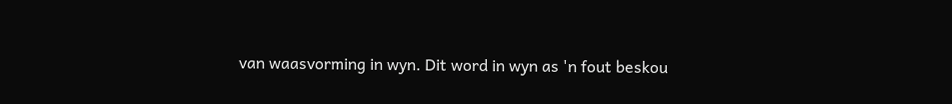van waasvorming in wyn. Dit word in wyn as 'n fout beskou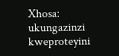Xhosa: ukungazinzi kweproteyini